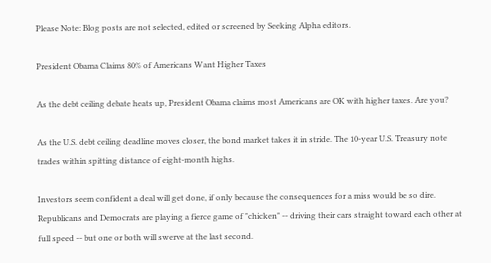Please Note: Blog posts are not selected, edited or screened by Seeking Alpha editors.

President Obama Claims 80% of Americans Want Higher Taxes

As the debt ceiling debate heats up, President Obama claims most Americans are OK with higher taxes. Are you?

As the U.S. debt ceiling deadline moves closer, the bond market takes it in stride. The 10-year U.S. Treasury note trades within spitting distance of eight-month highs.

Investors seem confident a deal will get done, if only because the consequences for a miss would be so dire. Republicans and Democrats are playing a fierce game of "chicken" -- driving their cars straight toward each other at full speed -- but one or both will swerve at the last second.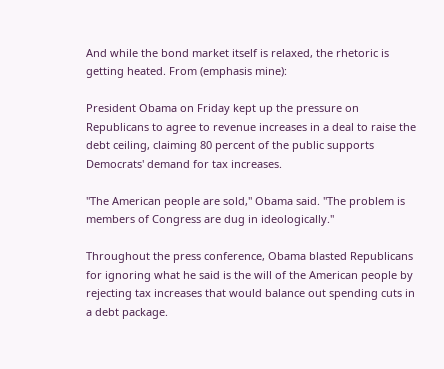And while the bond market itself is relaxed, the rhetoric is getting heated. From (emphasis mine):

President Obama on Friday kept up the pressure on Republicans to agree to revenue increases in a deal to raise the debt ceiling, claiming 80 percent of the public supports Democrats' demand for tax increases.

"The American people are sold," Obama said. "The problem is members of Congress are dug in ideologically."

Throughout the press conference, Obama blasted Republicans for ignoring what he said is the will of the American people by rejecting tax increases that would balance out spending cuts in a debt package.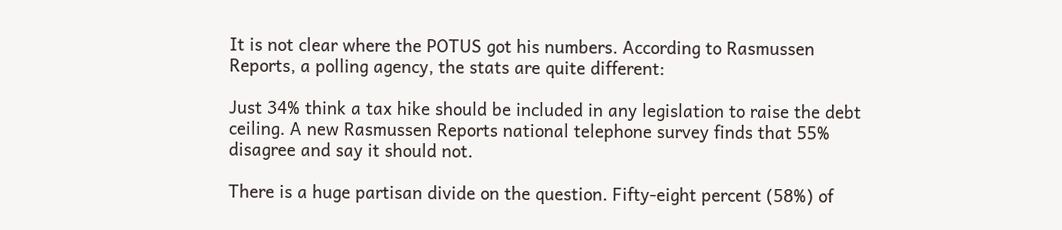It is not clear where the POTUS got his numbers. According to Rasmussen Reports, a polling agency, the stats are quite different:

Just 34% think a tax hike should be included in any legislation to raise the debt ceiling. A new Rasmussen Reports national telephone survey finds that 55% disagree and say it should not.

There is a huge partisan divide on the question. Fifty-eight percent (58%) of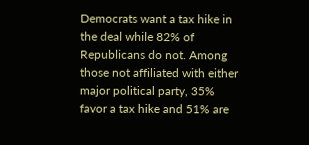Democrats want a tax hike in the deal while 82% of Republicans do not. Among those not affiliated with either major political party, 35% favor a tax hike and 51% are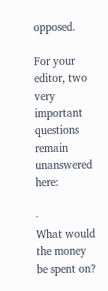opposed.

For your editor, two very important questions remain unanswered here:

·                                 What would the money be spent on?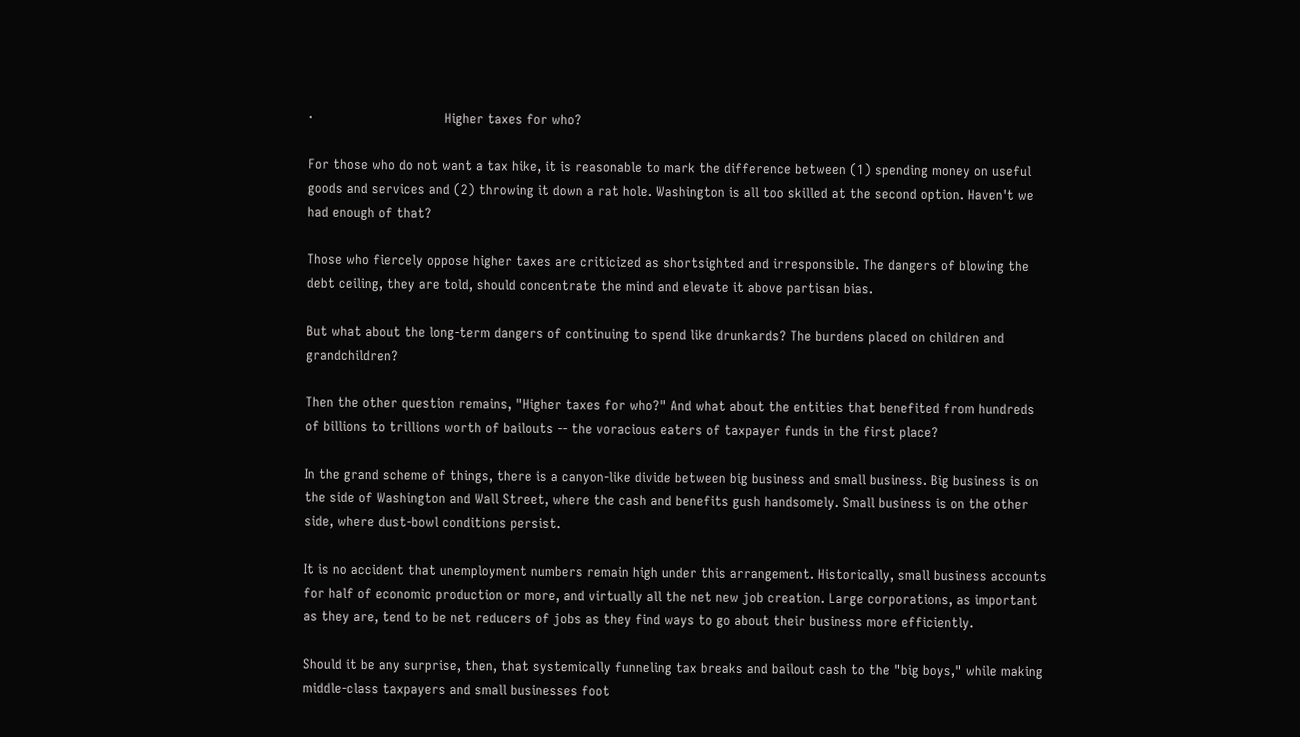·                                 Higher taxes for who?

For those who do not want a tax hike, it is reasonable to mark the difference between (1) spending money on useful goods and services and (2) throwing it down a rat hole. Washington is all too skilled at the second option. Haven't we had enough of that?

Those who fiercely oppose higher taxes are criticized as shortsighted and irresponsible. The dangers of blowing the debt ceiling, they are told, should concentrate the mind and elevate it above partisan bias.

But what about the long-term dangers of continuing to spend like drunkards? The burdens placed on children and grandchildren?

Then the other question remains, "Higher taxes for who?" And what about the entities that benefited from hundreds of billions to trillions worth of bailouts -- the voracious eaters of taxpayer funds in the first place?

In the grand scheme of things, there is a canyon-like divide between big business and small business. Big business is on the side of Washington and Wall Street, where the cash and benefits gush handsomely. Small business is on the other side, where dust-bowl conditions persist.

It is no accident that unemployment numbers remain high under this arrangement. Historically, small business accounts for half of economic production or more, and virtually all the net new job creation. Large corporations, as important as they are, tend to be net reducers of jobs as they find ways to go about their business more efficiently.

Should it be any surprise, then, that systemically funneling tax breaks and bailout cash to the "big boys," while making middle-class taxpayers and small businesses foot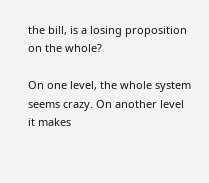the bill, is a losing proposition on the whole?

On one level, the whole system seems crazy. On another level it makes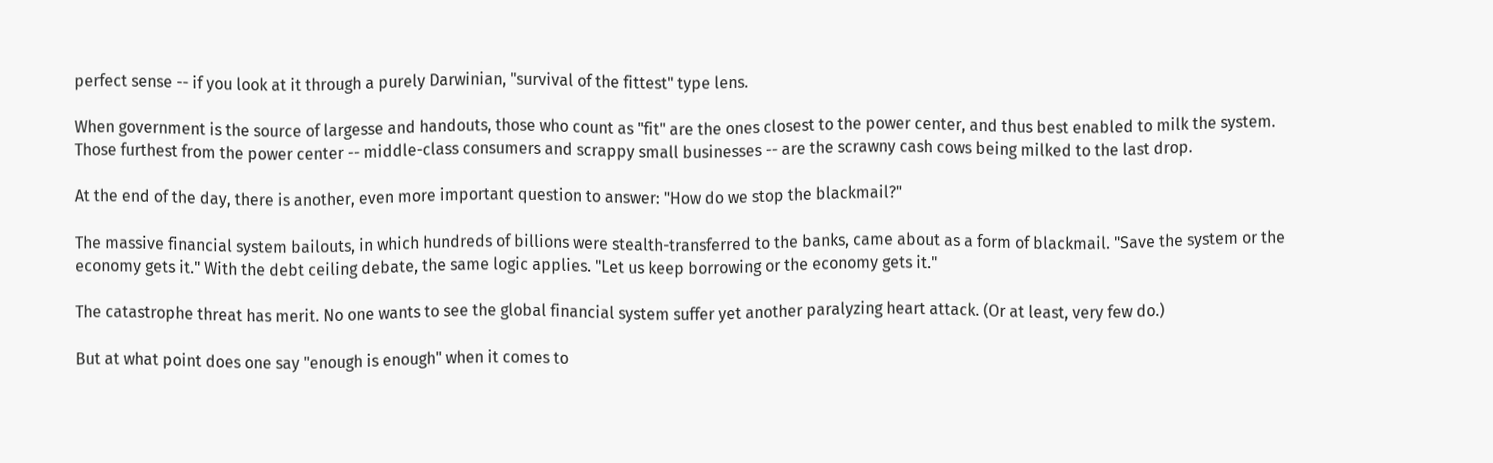perfect sense -- if you look at it through a purely Darwinian, "survival of the fittest" type lens.

When government is the source of largesse and handouts, those who count as "fit" are the ones closest to the power center, and thus best enabled to milk the system. Those furthest from the power center -- middle-class consumers and scrappy small businesses -- are the scrawny cash cows being milked to the last drop.

At the end of the day, there is another, even more important question to answer: "How do we stop the blackmail?"

The massive financial system bailouts, in which hundreds of billions were stealth-transferred to the banks, came about as a form of blackmail. "Save the system or the economy gets it." With the debt ceiling debate, the same logic applies. "Let us keep borrowing or the economy gets it."

The catastrophe threat has merit. No one wants to see the global financial system suffer yet another paralyzing heart attack. (Or at least, very few do.)

But at what point does one say "enough is enough" when it comes to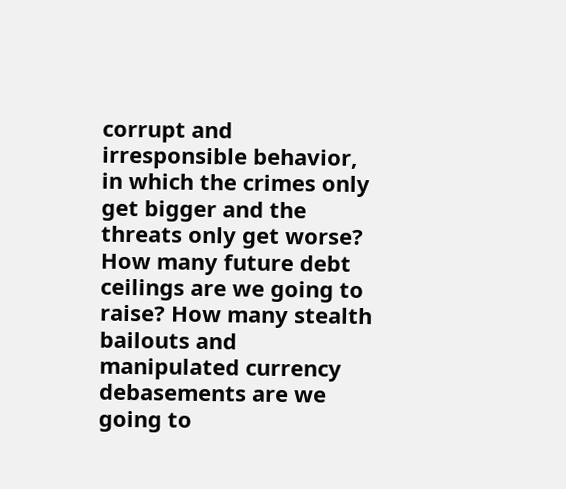corrupt and irresponsible behavior, in which the crimes only get bigger and the threats only get worse? How many future debt ceilings are we going to raise? How many stealth bailouts and manipulated currency debasements are we going to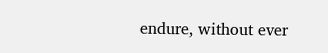endure, without ever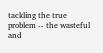tackling the true problem -- the wasteful and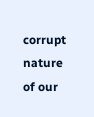corrupt nature of our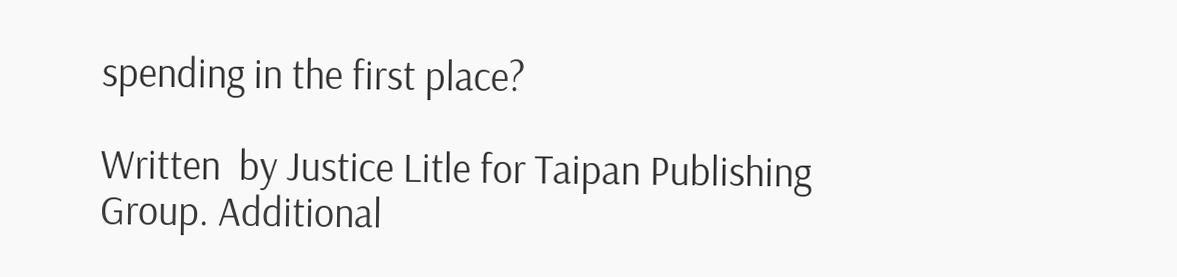spending in the first place?

Written  by Justice Litle for Taipan Publishing Group. Additional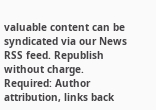valuable content can be syndicated via our News RSS feed. Republish without charge. Required: Author attribution, links back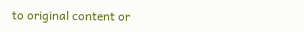to original content or